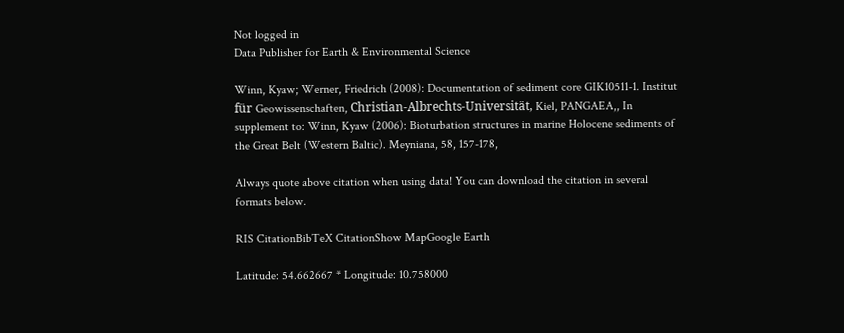Not logged in
Data Publisher for Earth & Environmental Science

Winn, Kyaw; Werner, Friedrich (2008): Documentation of sediment core GIK10511-1. Institut für Geowissenschaften, Christian-Albrechts-Universität, Kiel, PANGAEA,, In supplement to: Winn, Kyaw (2006): Bioturbation structures in marine Holocene sediments of the Great Belt (Western Baltic). Meyniana, 58, 157-178,

Always quote above citation when using data! You can download the citation in several formats below.

RIS CitationBibTeX CitationShow MapGoogle Earth

Latitude: 54.662667 * Longitude: 10.758000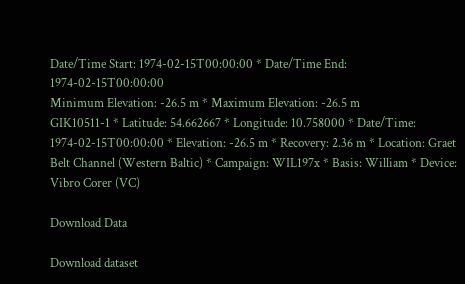Date/Time Start: 1974-02-15T00:00:00 * Date/Time End: 1974-02-15T00:00:00
Minimum Elevation: -26.5 m * Maximum Elevation: -26.5 m
GIK10511-1 * Latitude: 54.662667 * Longitude: 10.758000 * Date/Time: 1974-02-15T00:00:00 * Elevation: -26.5 m * Recovery: 2.36 m * Location: Graet Belt Channel (Western Baltic) * Campaign: WIL197x * Basis: William * Device: Vibro Corer (VC)

Download Data

Download dataset